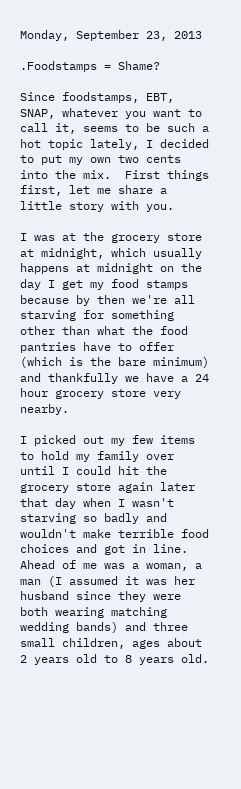Monday, September 23, 2013

.Foodstamps = Shame?

Since foodstamps, EBT, SNAP, whatever you want to call it, seems to be such a hot topic lately, I decided to put my own two cents into the mix.  First things first, let me share a little story with you.

I was at the grocery store at midnight, which usually happens at midnight on the day I get my food stamps because by then we're all starving for something other than what the food pantries have to offer (which is the bare minimum) and thankfully we have a 24 hour grocery store very nearby.

I picked out my few items to hold my family over until I could hit the grocery store again later that day when I wasn't starving so badly and wouldn't make terrible food choices and got in line. Ahead of me was a woman, a man (I assumed it was her husband since they were both wearing matching wedding bands) and three small children, ages about 2 years old to 8 years old.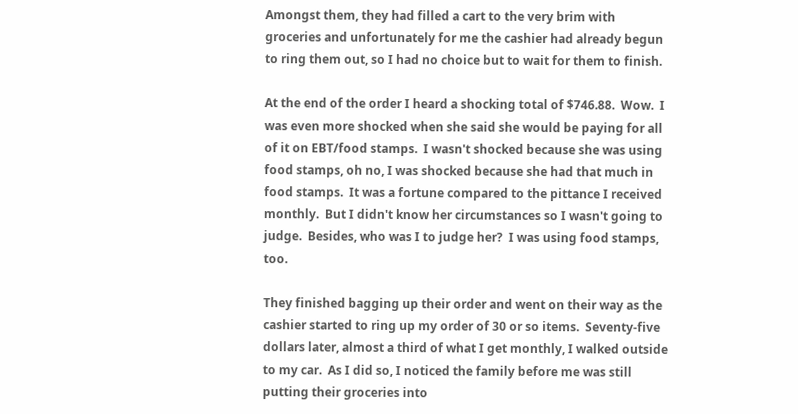Amongst them, they had filled a cart to the very brim with groceries and unfortunately for me the cashier had already begun to ring them out, so I had no choice but to wait for them to finish.

At the end of the order I heard a shocking total of $746.88.  Wow.  I was even more shocked when she said she would be paying for all of it on EBT/food stamps.  I wasn't shocked because she was using food stamps, oh no, I was shocked because she had that much in food stamps.  It was a fortune compared to the pittance I received monthly.  But I didn't know her circumstances so I wasn't going to judge.  Besides, who was I to judge her?  I was using food stamps, too.

They finished bagging up their order and went on their way as the cashier started to ring up my order of 30 or so items.  Seventy-five dollars later, almost a third of what I get monthly, I walked outside to my car.  As I did so, I noticed the family before me was still putting their groceries into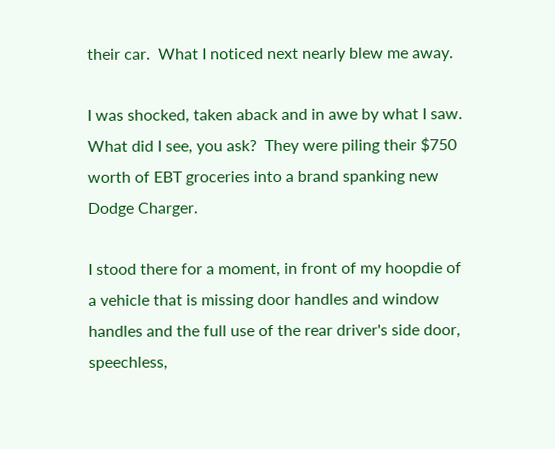their car.  What I noticed next nearly blew me away.

I was shocked, taken aback and in awe by what I saw.  What did I see, you ask?  They were piling their $750 worth of EBT groceries into a brand spanking new Dodge Charger.

I stood there for a moment, in front of my hoopdie of a vehicle that is missing door handles and window handles and the full use of the rear driver's side door, speechless,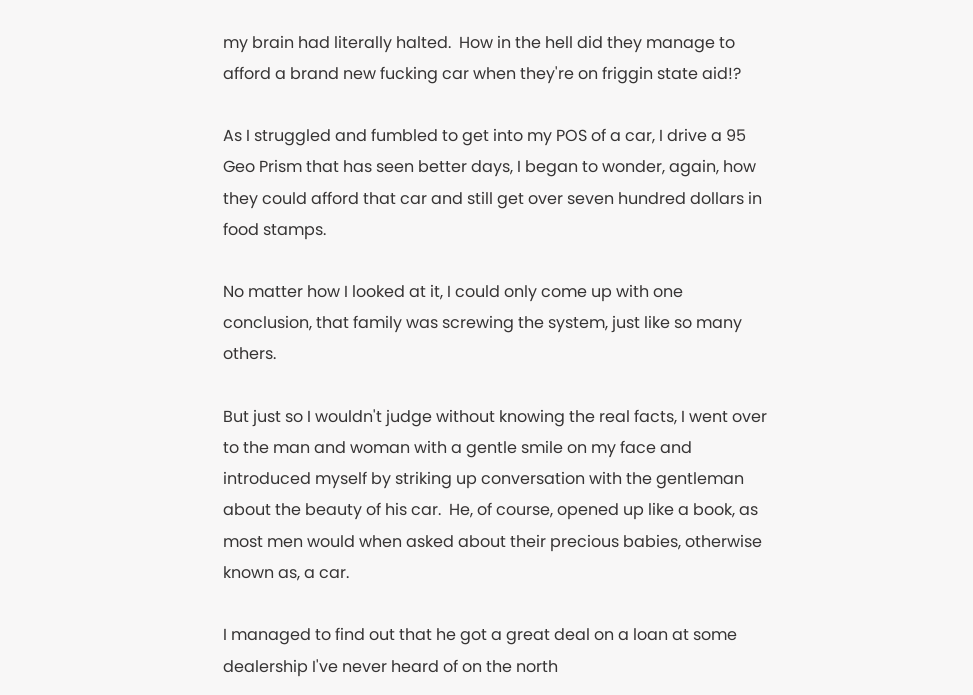my brain had literally halted.  How in the hell did they manage to afford a brand new fucking car when they're on friggin state aid!?

As I struggled and fumbled to get into my POS of a car, I drive a 95 Geo Prism that has seen better days, I began to wonder, again, how they could afford that car and still get over seven hundred dollars in food stamps.

No matter how I looked at it, I could only come up with one conclusion, that family was screwing the system, just like so many others.

But just so I wouldn't judge without knowing the real facts, I went over to the man and woman with a gentle smile on my face and introduced myself by striking up conversation with the gentleman about the beauty of his car.  He, of course, opened up like a book, as most men would when asked about their precious babies, otherwise known as, a car.

I managed to find out that he got a great deal on a loan at some dealership I've never heard of on the north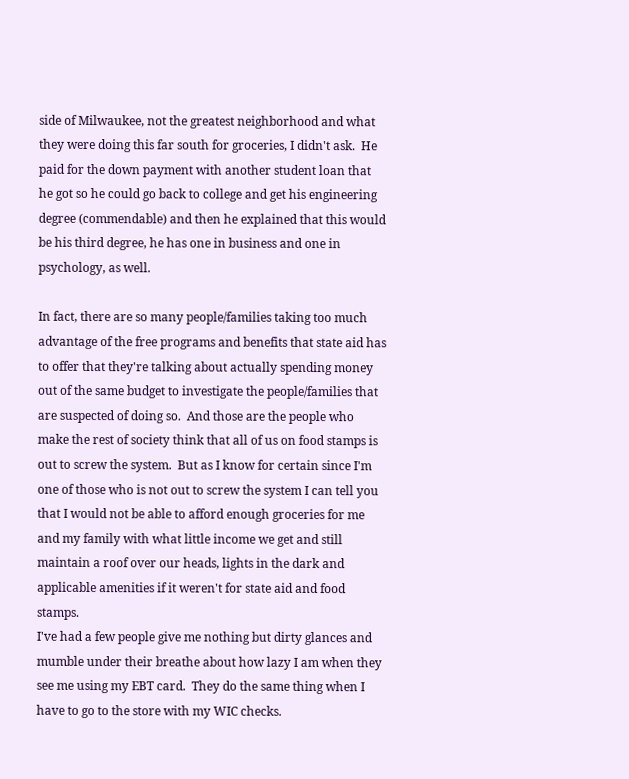side of Milwaukee, not the greatest neighborhood and what they were doing this far south for groceries, I didn't ask.  He paid for the down payment with another student loan that he got so he could go back to college and get his engineering degree (commendable) and then he explained that this would be his third degree, he has one in business and one in psychology, as well.

In fact, there are so many people/families taking too much advantage of the free programs and benefits that state aid has to offer that they're talking about actually spending money out of the same budget to investigate the people/families that are suspected of doing so.  And those are the people who make the rest of society think that all of us on food stamps is out to screw the system.  But as I know for certain since I'm one of those who is not out to screw the system I can tell you that I would not be able to afford enough groceries for me and my family with what little income we get and still maintain a roof over our heads, lights in the dark and applicable amenities if it weren't for state aid and food stamps.
I've had a few people give me nothing but dirty glances and mumble under their breathe about how lazy I am when they see me using my EBT card.  They do the same thing when I have to go to the store with my WIC checks.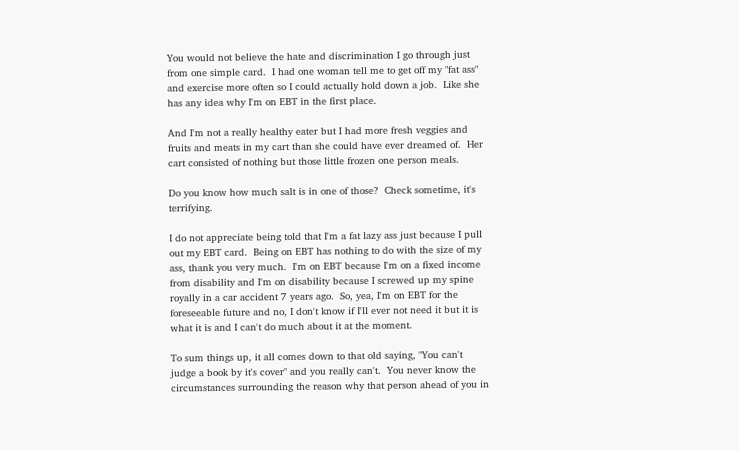You would not believe the hate and discrimination I go through just from one simple card.  I had one woman tell me to get off my "fat ass" and exercise more often so I could actually hold down a job.  Like she has any idea why I'm on EBT in the first place.

And I'm not a really healthy eater but I had more fresh veggies and fruits and meats in my cart than she could have ever dreamed of.  Her cart consisted of nothing but those little frozen one person meals.

Do you know how much salt is in one of those?  Check sometime, it's terrifying.

I do not appreciate being told that I'm a fat lazy ass just because I pull out my EBT card.  Being on EBT has nothing to do with the size of my ass, thank you very much.  I'm on EBT because I'm on a fixed income from disability and I'm on disability because I screwed up my spine royally in a car accident 7 years ago.  So, yea, I'm on EBT for the foreseeable future and no, I don't know if I'll ever not need it but it is what it is and I can't do much about it at the moment.

To sum things up, it all comes down to that old saying, "You can't judge a book by it's cover" and you really can't.  You never know the circumstances surrounding the reason why that person ahead of you in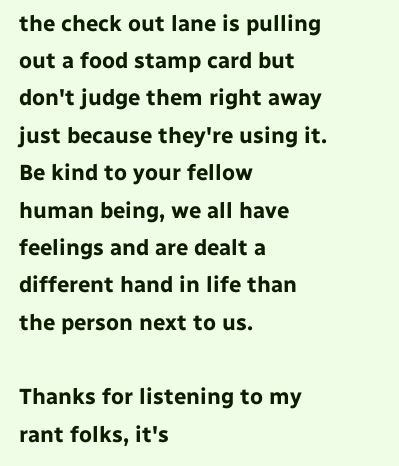the check out lane is pulling out a food stamp card but don't judge them right away just because they're using it.   Be kind to your fellow human being, we all have feelings and are dealt a different hand in life than the person next to us.

Thanks for listening to my rant folks, it's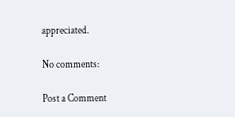appreciated.

No comments:

Post a Comment